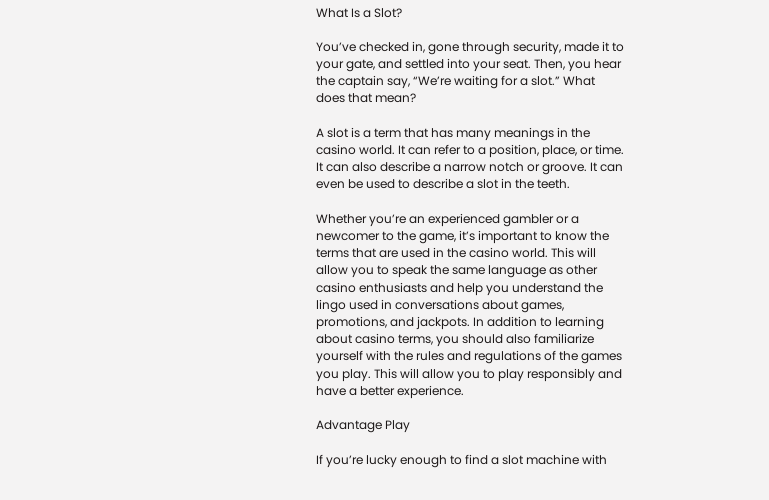What Is a Slot?

You’ve checked in, gone through security, made it to your gate, and settled into your seat. Then, you hear the captain say, “We’re waiting for a slot.” What does that mean?

A slot is a term that has many meanings in the casino world. It can refer to a position, place, or time. It can also describe a narrow notch or groove. It can even be used to describe a slot in the teeth.

Whether you’re an experienced gambler or a newcomer to the game, it’s important to know the terms that are used in the casino world. This will allow you to speak the same language as other casino enthusiasts and help you understand the lingo used in conversations about games, promotions, and jackpots. In addition to learning about casino terms, you should also familiarize yourself with the rules and regulations of the games you play. This will allow you to play responsibly and have a better experience.

Advantage Play

If you’re lucky enough to find a slot machine with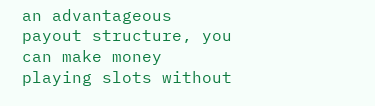an advantageous payout structure, you can make money playing slots without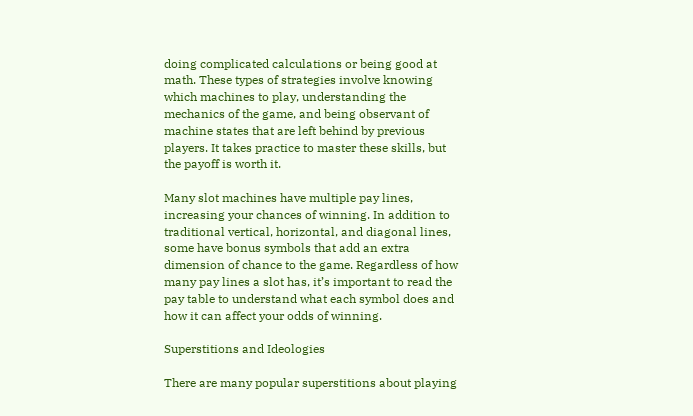doing complicated calculations or being good at math. These types of strategies involve knowing which machines to play, understanding the mechanics of the game, and being observant of machine states that are left behind by previous players. It takes practice to master these skills, but the payoff is worth it.

Many slot machines have multiple pay lines, increasing your chances of winning. In addition to traditional vertical, horizontal, and diagonal lines, some have bonus symbols that add an extra dimension of chance to the game. Regardless of how many pay lines a slot has, it’s important to read the pay table to understand what each symbol does and how it can affect your odds of winning.

Superstitions and Ideologies

There are many popular superstitions about playing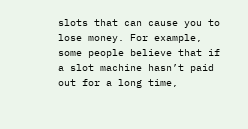slots that can cause you to lose money. For example, some people believe that if a slot machine hasn’t paid out for a long time,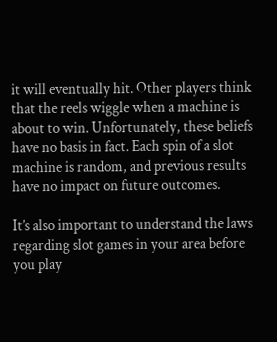it will eventually hit. Other players think that the reels wiggle when a machine is about to win. Unfortunately, these beliefs have no basis in fact. Each spin of a slot machine is random, and previous results have no impact on future outcomes.

It’s also important to understand the laws regarding slot games in your area before you play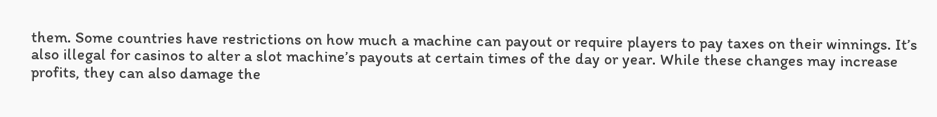them. Some countries have restrictions on how much a machine can payout or require players to pay taxes on their winnings. It’s also illegal for casinos to alter a slot machine’s payouts at certain times of the day or year. While these changes may increase profits, they can also damage the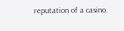reputation of a casino.